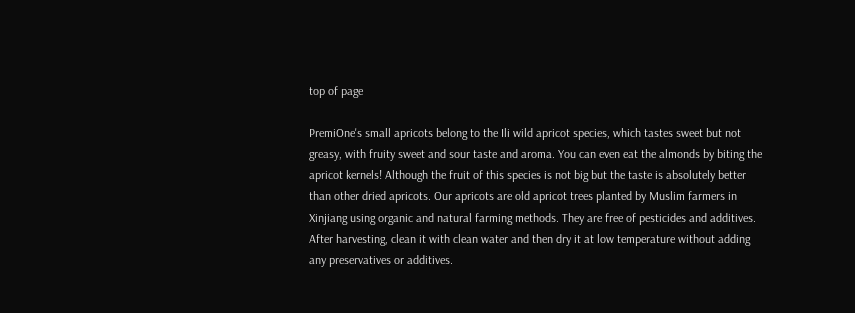top of page

PremiOne's small apricots belong to the Ili wild apricot species, which tastes sweet but not greasy, with fruity sweet and sour taste and aroma. You can even eat the almonds by biting the apricot kernels! Although the fruit of this species is not big but the taste is absolutely better than other dried apricots. Our apricots are old apricot trees planted by Muslim farmers in Xinjiang using organic and natural farming methods. They are free of pesticides and additives. After harvesting, clean it with clean water and then dry it at low temperature without adding any preservatives or additives.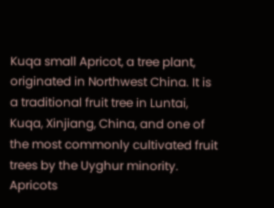Kuqa small Apricot, a tree plant, originated in Northwest China. It is a traditional fruit tree in Luntai, Kuqa, Xinjiang, China, and one of the most commonly cultivated fruit trees by the Uyghur minority. Apricots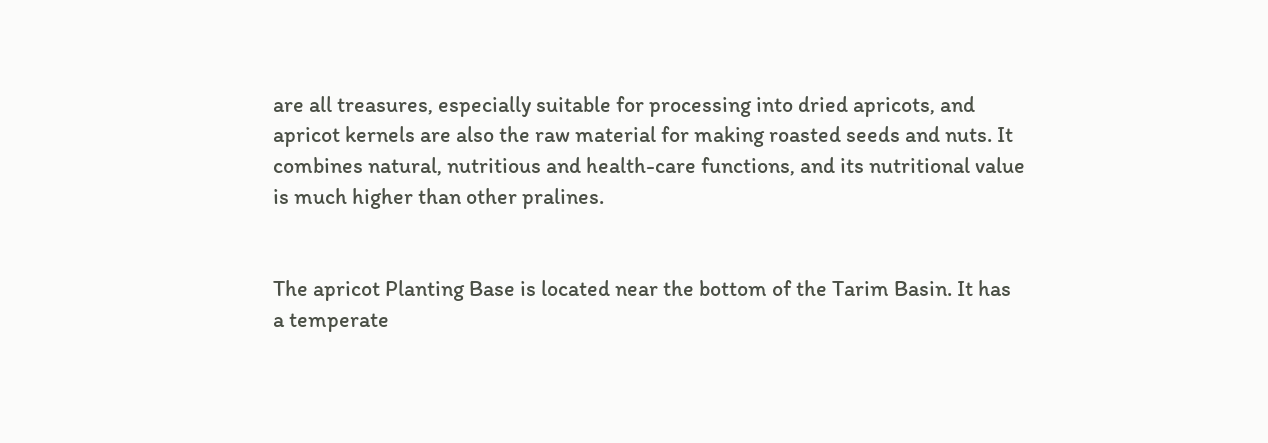are all treasures, especially suitable for processing into dried apricots, and apricot kernels are also the raw material for making roasted seeds and nuts. It combines natural, nutritious and health-care functions, and its nutritional value is much higher than other pralines.


The apricot Planting Base is located near the bottom of the Tarim Basin. It has a temperate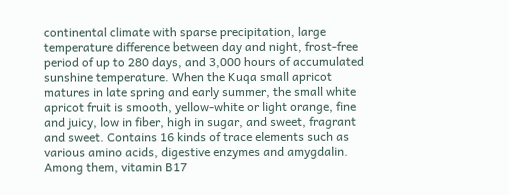continental climate with sparse precipitation, large temperature difference between day and night, frost-free period of up to 280 days, and 3,000 hours of accumulated sunshine temperature. When the Kuqa small apricot matures in late spring and early summer, the small white apricot fruit is smooth, yellow-white or light orange, fine and juicy, low in fiber, high in sugar, and sweet, fragrant and sweet. Contains 16 kinds of trace elements such as various amino acids, digestive enzymes and amygdalin. Among them, vitamin B17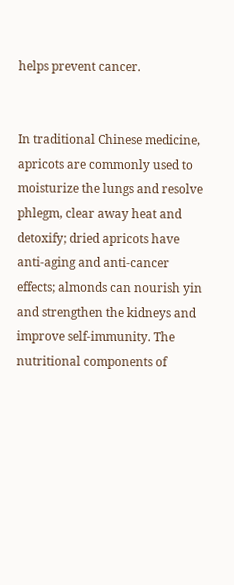helps prevent cancer.


In traditional Chinese medicine, apricots are commonly used to moisturize the lungs and resolve phlegm, clear away heat and detoxify; dried apricots have anti-aging and anti-cancer effects; almonds can nourish yin and strengthen the kidneys and improve self-immunity. The nutritional components of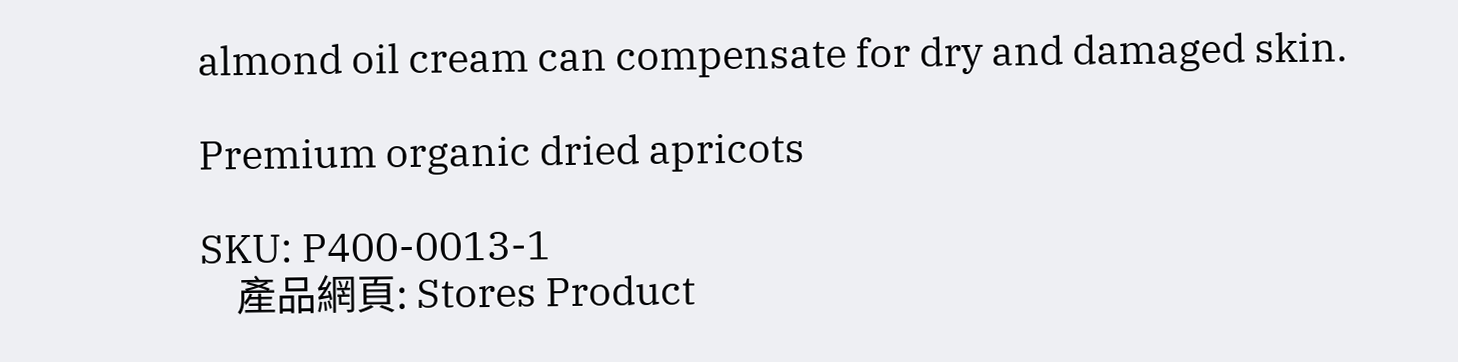almond oil cream can compensate for dry and damaged skin.

Premium organic dried apricots

SKU: P400-0013-1
    產品網頁: Stores Product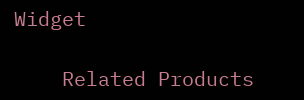Widget

    Related Products